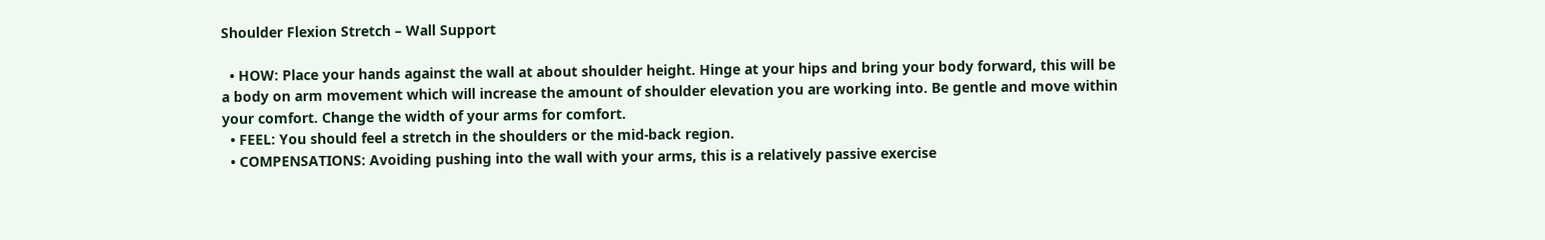Shoulder Flexion Stretch – Wall Support

  • HOW: Place your hands against the wall at about shoulder height. Hinge at your hips and bring your body forward, this will be a body on arm movement which will increase the amount of shoulder elevation you are working into. Be gentle and move within your comfort. Change the width of your arms for comfort.
  • FEEL: You should feel a stretch in the shoulders or the mid-back region.
  • COMPENSATIONS: Avoiding pushing into the wall with your arms, this is a relatively passive exercise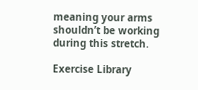meaning your arms shouldn’t be working during this stretch.

Exercise Library